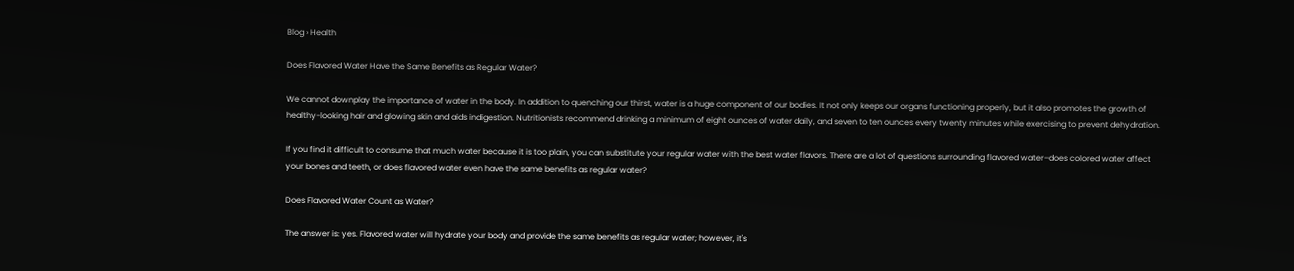Blog › Health

Does Flavored Water Have the Same Benefits as Regular Water?

We cannot downplay the importance of water in the body. In addition to quenching our thirst, water is a huge component of our bodies. It not only keeps our organs functioning properly, but it also promotes the growth of healthy-looking hair and glowing skin and aids indigestion. Nutritionists recommend drinking a minimum of eight ounces of water daily, and seven to ten ounces every twenty minutes while exercising to prevent dehydration.

If you find it difficult to consume that much water because it is too plain, you can substitute your regular water with the best water flavors. There are a lot of questions surrounding flavored water–does colored water affect your bones and teeth, or does flavored water even have the same benefits as regular water?

Does Flavored Water Count as Water?

The answer is: yes. Flavored water will hydrate your body and provide the same benefits as regular water; however, it's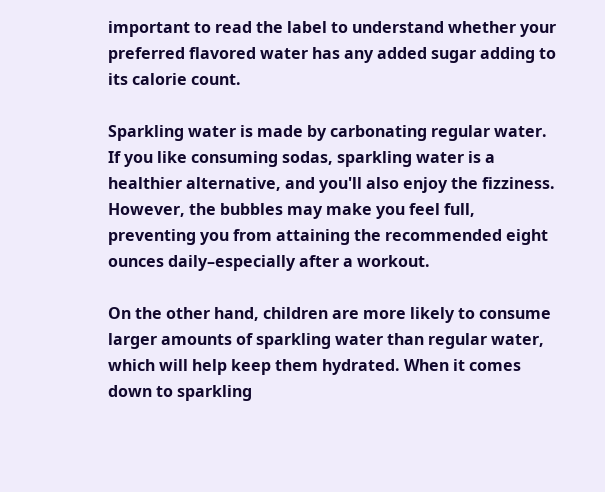important to read the label to understand whether your preferred flavored water has any added sugar adding to its calorie count.

Sparkling water is made by carbonating regular water. If you like consuming sodas, sparkling water is a healthier alternative, and you'll also enjoy the fizziness. However, the bubbles may make you feel full, preventing you from attaining the recommended eight ounces daily–especially after a workout.

On the other hand, children are more likely to consume larger amounts of sparkling water than regular water, which will help keep them hydrated. When it comes down to sparkling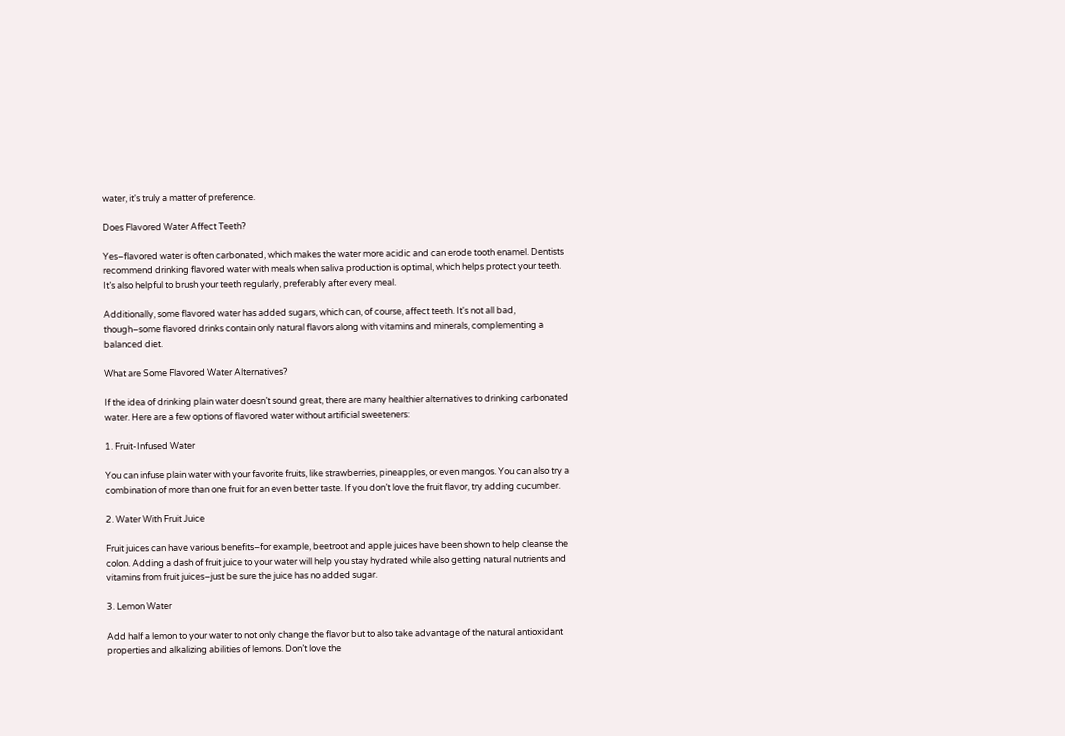water, it's truly a matter of preference.

Does Flavored Water Affect Teeth?

Yes–flavored water is often carbonated, which makes the water more acidic and can erode tooth enamel. Dentists recommend drinking flavored water with meals when saliva production is optimal, which helps protect your teeth. It’s also helpful to brush your teeth regularly, preferably after every meal.

Additionally, some flavored water has added sugars, which can, of course, affect teeth. It's not all bad, though–some flavored drinks contain only natural flavors along with vitamins and minerals, complementing a balanced diet.

What are Some Flavored Water Alternatives?

If the idea of drinking plain water doesn’t sound great, there are many healthier alternatives to drinking carbonated water. Here are a few options of flavored water without artificial sweeteners:

1. Fruit-Infused Water

You can infuse plain water with your favorite fruits, like strawberries, pineapples, or even mangos. You can also try a combination of more than one fruit for an even better taste. If you don’t love the fruit flavor, try adding cucumber.

2. Water With Fruit Juice

Fruit juices can have various benefits–for example, beetroot and apple juices have been shown to help cleanse the colon. Adding a dash of fruit juice to your water will help you stay hydrated while also getting natural nutrients and vitamins from fruit juices–just be sure the juice has no added sugar.

3. Lemon Water

Add half a lemon to your water to not only change the flavor but to also take advantage of the natural antioxidant properties and alkalizing abilities of lemons. Don’t love the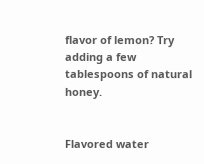flavor of lemon? Try adding a few tablespoons of natural honey.


Flavored water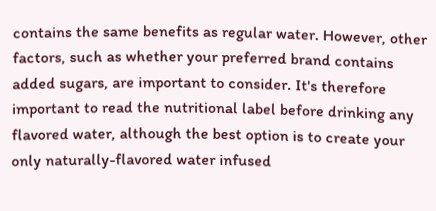contains the same benefits as regular water. However, other factors, such as whether your preferred brand contains added sugars, are important to consider. It's therefore important to read the nutritional label before drinking any flavored water, although the best option is to create your only naturally-flavored water infused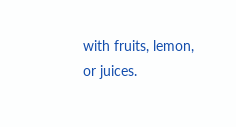with fruits, lemon, or juices.